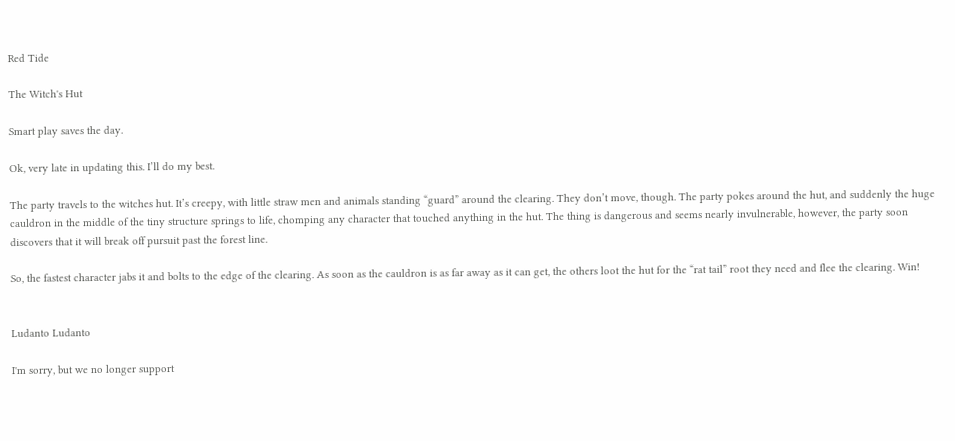Red Tide

The Witch's Hut

Smart play saves the day.

Ok, very late in updating this. I’ll do my best.

The party travels to the witches hut. It’s creepy, with little straw men and animals standing “guard” around the clearing. They don’t move, though. The party pokes around the hut, and suddenly the huge cauldron in the middle of the tiny structure springs to life, chomping any character that touched anything in the hut. The thing is dangerous and seems nearly invulnerable, however, the party soon discovers that it will break off pursuit past the forest line.

So, the fastest character jabs it and bolts to the edge of the clearing. As soon as the cauldron is as far away as it can get, the others loot the hut for the “rat tail” root they need and flee the clearing. Win!


Ludanto Ludanto

I'm sorry, but we no longer support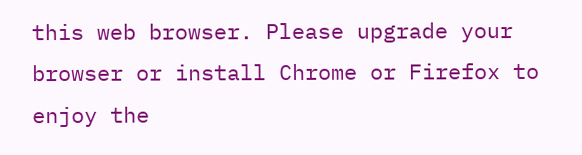this web browser. Please upgrade your browser or install Chrome or Firefox to enjoy the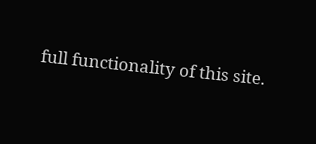full functionality of this site.